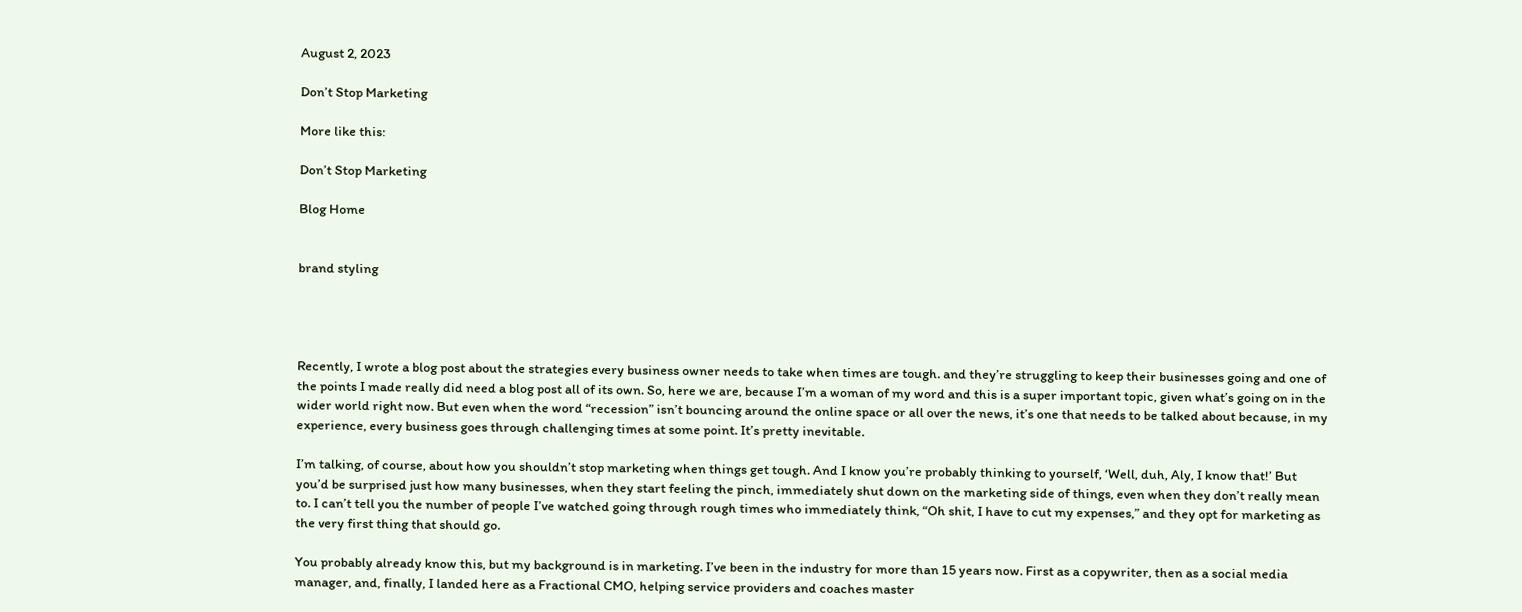August 2, 2023

Don’t Stop Marketing

More like this:

Don’t Stop Marketing

Blog Home


brand styling




Recently, I wrote a blog post about the strategies every business owner needs to take when times are tough. and they’re struggling to keep their businesses going and one of the points I made really did need a blog post all of its own. So, here we are, because I’m a woman of my word and this is a super important topic, given what’s going on in the wider world right now. But even when the word “recession” isn’t bouncing around the online space or all over the news, it’s one that needs to be talked about because, in my experience, every business goes through challenging times at some point. It’s pretty inevitable.

I’m talking, of course, about how you shouldn’t stop marketing when things get tough. And I know you’re probably thinking to yourself, ‘Well, duh, Aly, I know that!’ But you’d be surprised just how many businesses, when they start feeling the pinch, immediately shut down on the marketing side of things, even when they don’t really mean to. I can’t tell you the number of people I’ve watched going through rough times who immediately think, “Oh shit, I have to cut my expenses,” and they opt for marketing as the very first thing that should go.

You probably already know this, but my background is in marketing. I’ve been in the industry for more than 15 years now. First as a copywriter, then as a social media manager, and, finally, I landed here as a Fractional CMO, helping service providers and coaches master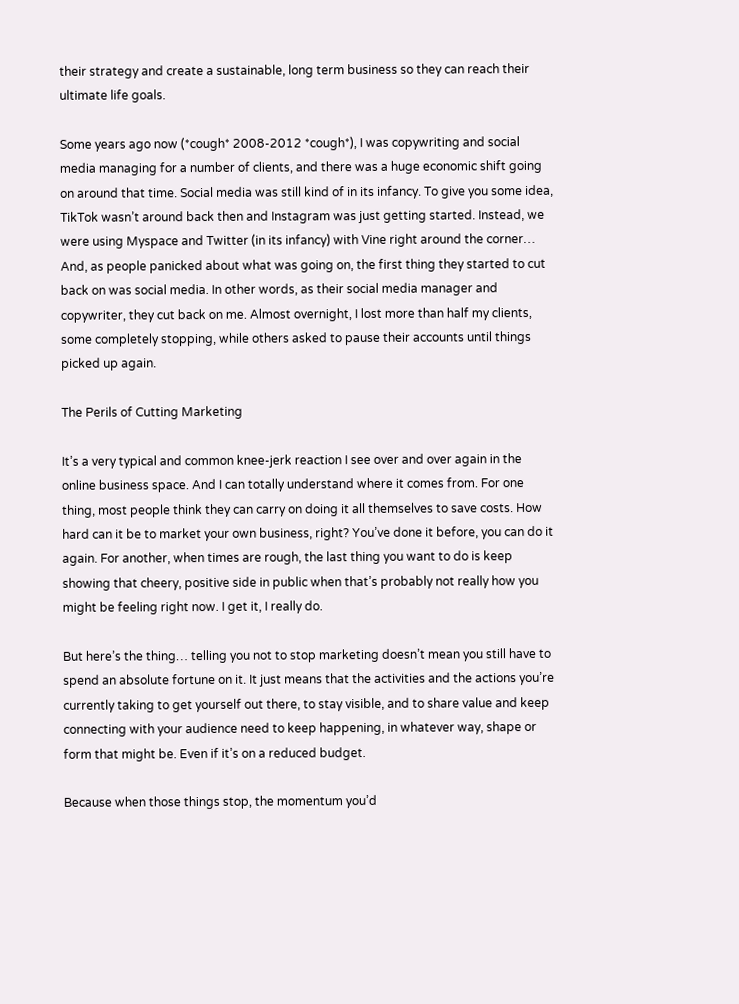their strategy and create a sustainable, long term business so they can reach their ultimate life goals.

Some years ago now (*cough* 2008-2012 *cough*), I was copywriting and social media managing for a number of clients, and there was a huge economic shift going on around that time. Social media was still kind of in its infancy. To give you some idea, TikTok wasn’t around back then and Instagram was just getting started. Instead, we were using Myspace and Twitter (in its infancy) with Vine right around the corner… And, as people panicked about what was going on, the first thing they started to cut back on was social media. In other words, as their social media manager and copywriter, they cut back on me. Almost overnight, I lost more than half my clients, some completely stopping, while others asked to pause their accounts until things picked up again.

The Perils of Cutting Marketing

It’s a very typical and common knee-jerk reaction I see over and over again in the online business space. And I can totally understand where it comes from. For one thing, most people think they can carry on doing it all themselves to save costs. How hard can it be to market your own business, right? You’ve done it before, you can do it again. For another, when times are rough, the last thing you want to do is keep showing that cheery, positive side in public when that’s probably not really how you might be feeling right now. I get it, I really do.

But here’s the thing… telling you not to stop marketing doesn’t mean you still have to spend an absolute fortune on it. It just means that the activities and the actions you’re currently taking to get yourself out there, to stay visible, and to share value and keep connecting with your audience need to keep happening, in whatever way, shape or form that might be. Even if it’s on a reduced budget.

Because when those things stop, the momentum you’d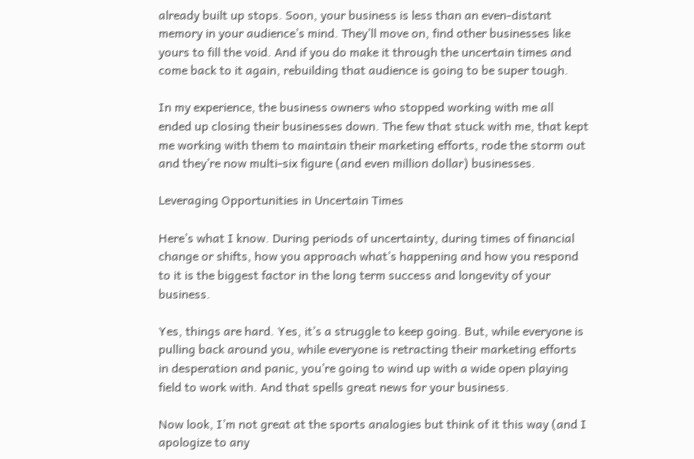already built up stops. Soon, your business is less than an even-distant memory in your audience’s mind. They’ll move on, find other businesses like yours to fill the void. And if you do make it through the uncertain times and come back to it again, rebuilding that audience is going to be super tough.

In my experience, the business owners who stopped working with me all ended up closing their businesses down. The few that stuck with me, that kept me working with them to maintain their marketing efforts, rode the storm out and they’re now multi-six figure (and even million dollar) businesses.

Leveraging Opportunities in Uncertain Times

Here’s what I know. During periods of uncertainty, during times of financial change or shifts, how you approach what’s happening and how you respond to it is the biggest factor in the long term success and longevity of your business.

Yes, things are hard. Yes, it’s a struggle to keep going. But, while everyone is pulling back around you, while everyone is retracting their marketing efforts in desperation and panic, you’re going to wind up with a wide open playing field to work with. And that spells great news for your business.

Now look, I’m not great at the sports analogies but think of it this way (and I apologize to any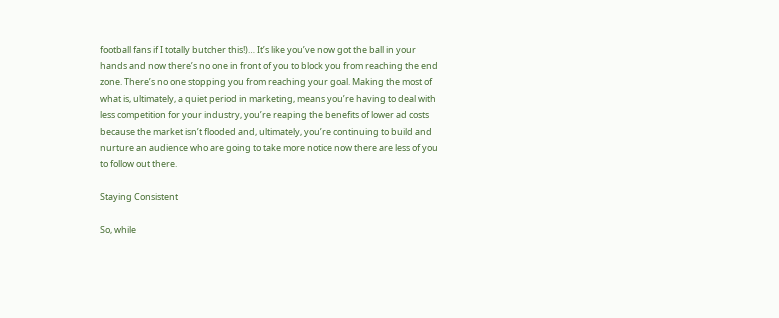football fans if I totally butcher this!)… It’s like you’ve now got the ball in your hands and now there’s no one in front of you to block you from reaching the end zone. There’s no one stopping you from reaching your goal. Making the most of what is, ultimately, a quiet period in marketing, means you’re having to deal with less competition for your industry, you’re reaping the benefits of lower ad costs because the market isn’t flooded and, ultimately, you’re continuing to build and nurture an audience who are going to take more notice now there are less of you to follow out there.

Staying Consistent

So, while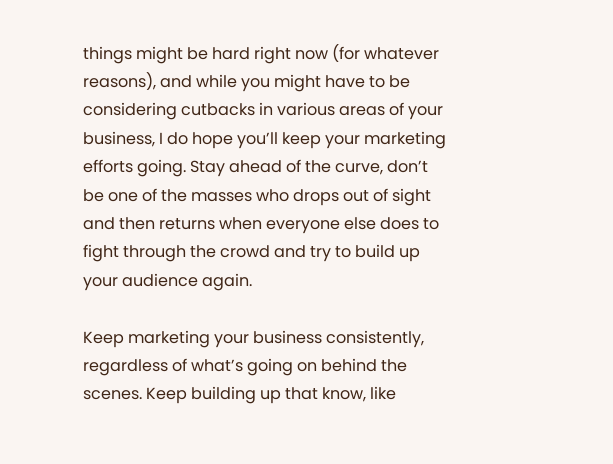things might be hard right now (for whatever reasons), and while you might have to be considering cutbacks in various areas of your business, I do hope you’ll keep your marketing efforts going. Stay ahead of the curve, don’t be one of the masses who drops out of sight and then returns when everyone else does to fight through the crowd and try to build up your audience again.

Keep marketing your business consistently, regardless of what’s going on behind the scenes. Keep building up that know, like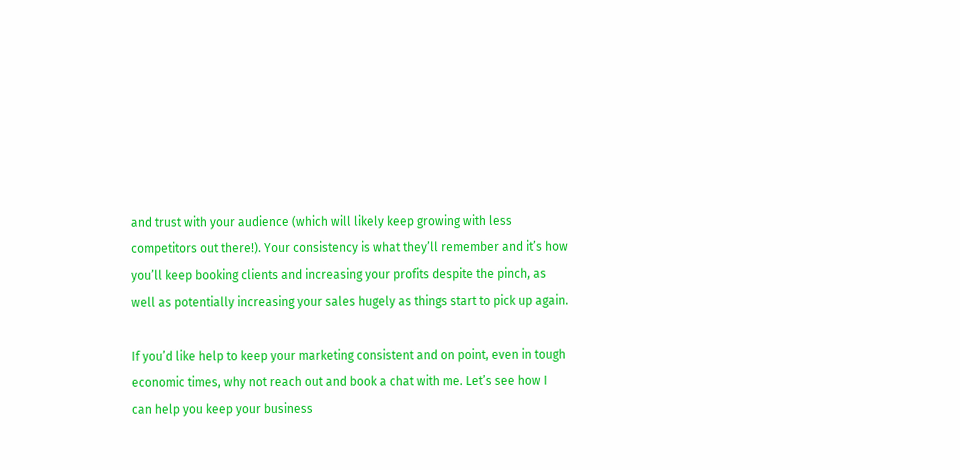and trust with your audience (which will likely keep growing with less competitors out there!). Your consistency is what they’ll remember and it’s how you’ll keep booking clients and increasing your profits despite the pinch, as well as potentially increasing your sales hugely as things start to pick up again.

If you’d like help to keep your marketing consistent and on point, even in tough economic times, why not reach out and book a chat with me. Let’s see how I can help you keep your business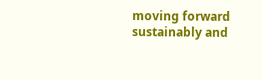moving forward sustainably and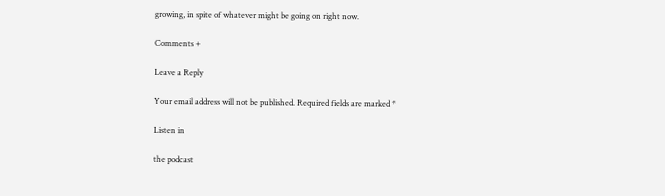growing, in spite of whatever might be going on right now.

Comments +

Leave a Reply

Your email address will not be published. Required fields are marked *

Listen in

the podcast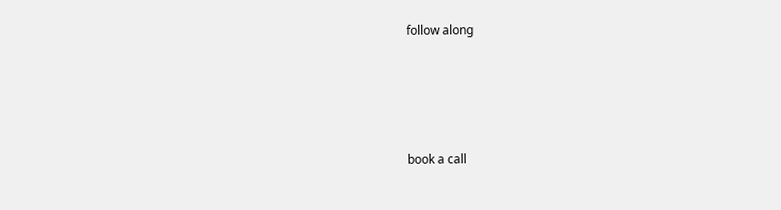follow along







book a call